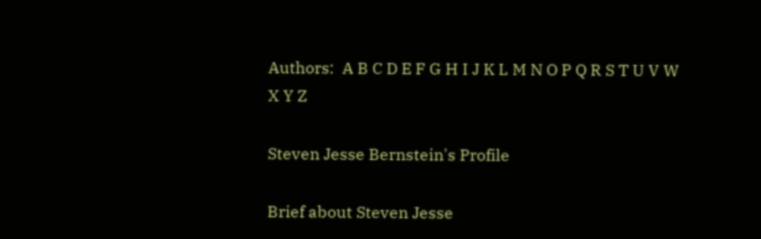Authors:  A B C D E F G H I J K L M N O P Q R S T U V W X Y Z

Steven Jesse Bernstein's Profile

Brief about Steven Jesse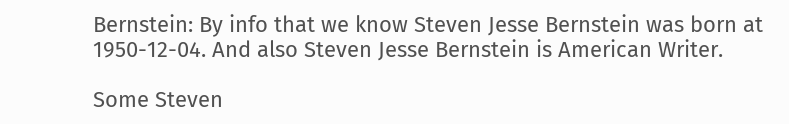Bernstein: By info that we know Steven Jesse Bernstein was born at 1950-12-04. And also Steven Jesse Bernstein is American Writer.

Some Steven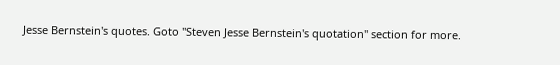Jesse Bernstein's quotes. Goto "Steven Jesse Bernstein's quotation" section for more.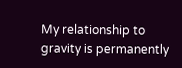My relationship to gravity is permanently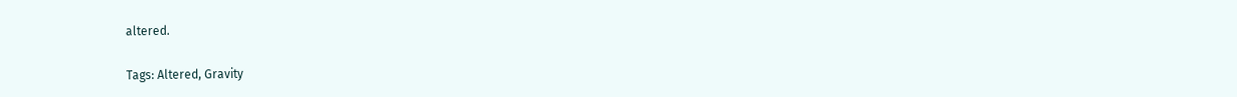altered.

Tags: Altered, Gravity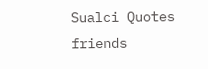Sualci Quotes friends